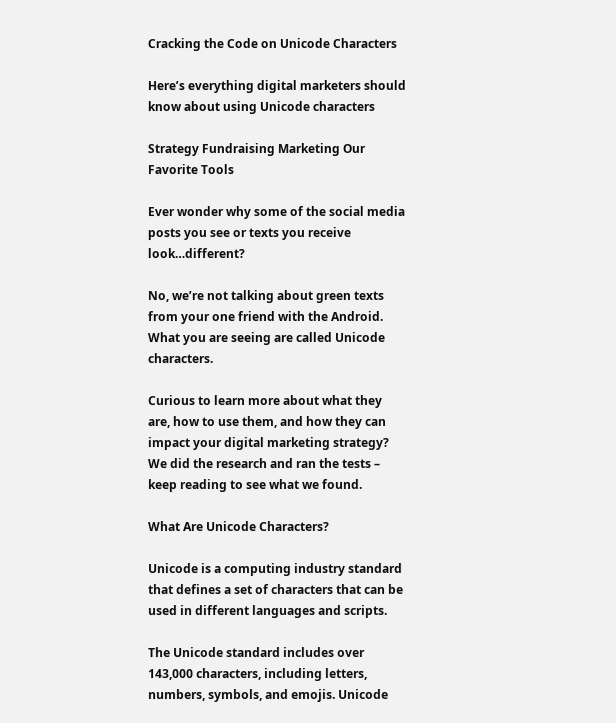Cracking the Code on Unicode Characters

Here’s everything digital marketers should know about using Unicode characters

Strategy Fundraising Marketing Our Favorite Tools

Ever wonder why some of the social media posts you see or texts you receive look…different?

No, we’re not talking about green texts from your one friend with the Android. What you are seeing are called Unicode characters.

Curious to learn more about what they are, how to use them, and how they can impact your digital marketing strategy? We did the research and ran the tests – keep reading to see what we found.

What Are Unicode Characters?

Unicode is a computing industry standard that defines a set of characters that can be used in different languages and scripts.

The Unicode standard includes over 143,000 characters, including letters, numbers, symbols, and emojis. Unicode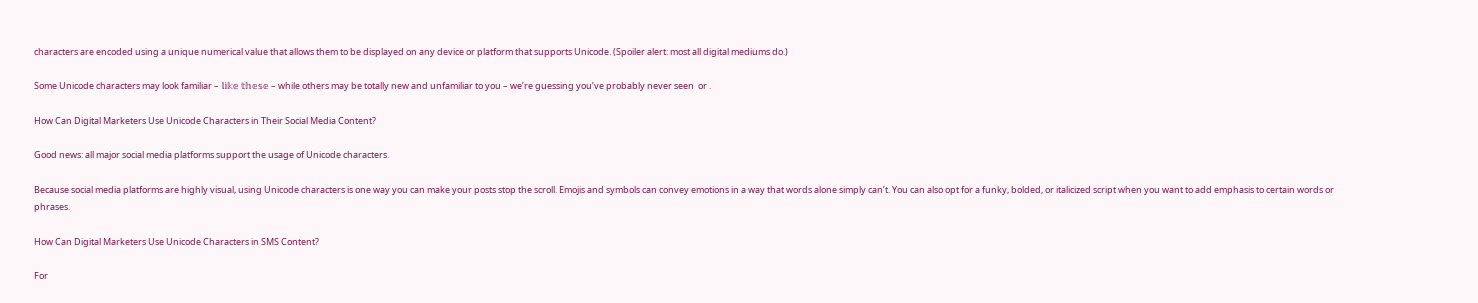characters are encoded using a unique numerical value that allows them to be displayed on any device or platform that supports Unicode. (Spoiler alert: most all digital mediums do.)

Some Unicode characters may look familiar – 𝕝𝕚𝕜𝕖 𝕥𝕙𝕖𝕤𝕖 – while others may be totally new and unfamiliar to you – we’re guessing you’ve probably never seen  or .

How Can Digital Marketers Use Unicode Characters in Their Social Media Content?

Good news: all major social media platforms support the usage of Unicode characters.

Because social media platforms are highly visual, using Unicode characters is one way you can make your posts stop the scroll. Emojis and symbols can convey emotions in a way that words alone simply can’t. You can also opt for a funky, bolded, or italicized script when you want to add emphasis to certain words or phrases.

How Can Digital Marketers Use Unicode Characters in SMS Content?

For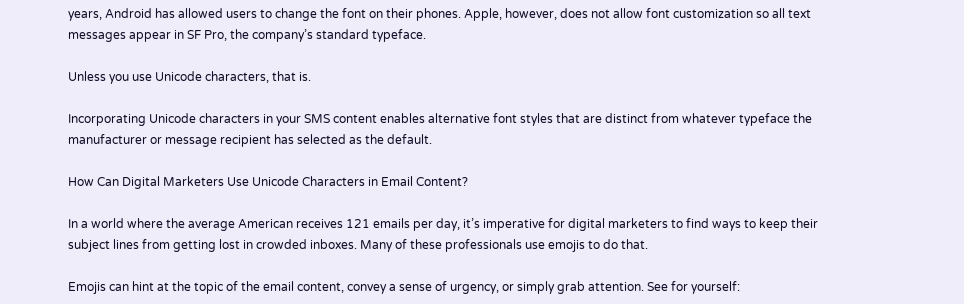years, Android has allowed users to change the font on their phones. Apple, however, does not allow font customization so all text messages appear in SF Pro, the company’s standard typeface.

Unless you use Unicode characters, that is.

Incorporating Unicode characters in your SMS content enables alternative font styles that are distinct from whatever typeface the manufacturer or message recipient has selected as the default.

How Can Digital Marketers Use Unicode Characters in Email Content?

In a world where the average American receives 121 emails per day, it’s imperative for digital marketers to find ways to keep their subject lines from getting lost in crowded inboxes. Many of these professionals use emojis to do that.

Emojis can hint at the topic of the email content, convey a sense of urgency, or simply grab attention. See for yourself: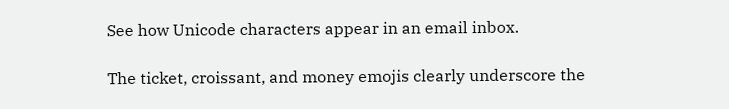See how Unicode characters appear in an email inbox.

The ticket, croissant, and money emojis clearly underscore the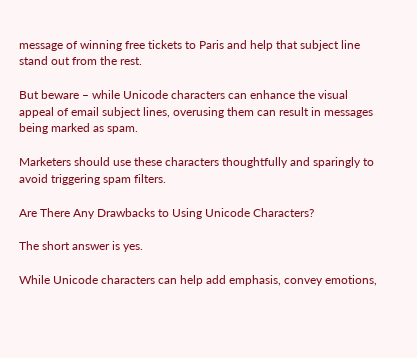message of winning free tickets to Paris and help that subject line stand out from the rest.

But beware – while Unicode characters can enhance the visual appeal of email subject lines, overusing them can result in messages being marked as spam.

Marketers should use these characters thoughtfully and sparingly to avoid triggering spam filters.

Are There Any Drawbacks to Using Unicode Characters?

The short answer is yes.

While Unicode characters can help add emphasis, convey emotions,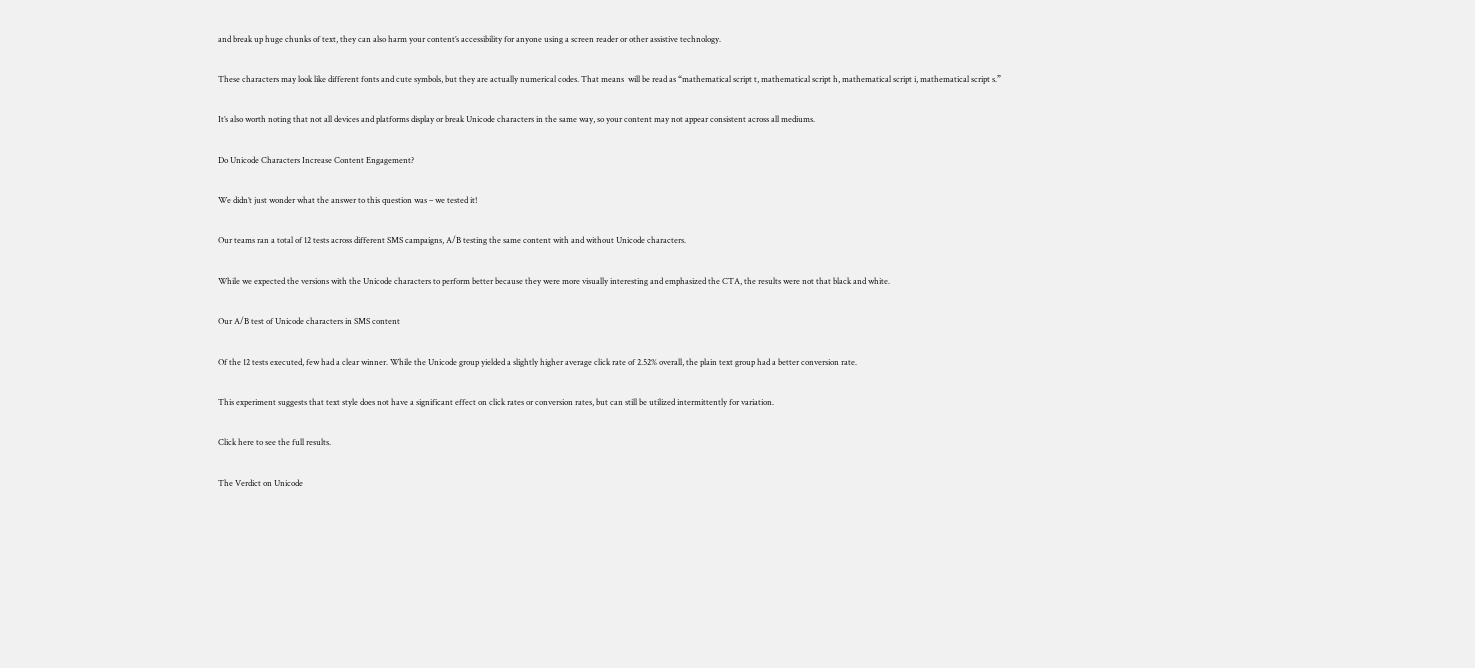and break up huge chunks of text, they can also harm your content’s accessibility for anyone using a screen reader or other assistive technology.

These characters may look like different fonts and cute symbols, but they are actually numerical codes. That means  will be read as “mathematical script t, mathematical script h, mathematical script i, mathematical script s.”

It’s also worth noting that not all devices and platforms display or break Unicode characters in the same way, so your content may not appear consistent across all mediums.

Do Unicode Characters Increase Content Engagement?

We didn’t just wonder what the answer to this question was – we tested it!

Our teams ran a total of 12 tests across different SMS campaigns, A/B testing the same content with and without Unicode characters.

While we expected the versions with the Unicode characters to perform better because they were more visually interesting and emphasized the CTA, the results were not that black and white.

Our A/B test of Unicode characters in SMS content

Of the 12 tests executed, few had a clear winner. While the Unicode group yielded a slightly higher average click rate of 2.52% overall, the plain text group had a better conversion rate.

This experiment suggests that text style does not have a significant effect on click rates or conversion rates, but can still be utilized intermittently for variation.

Click here to see the full results.

The Verdict on Unicode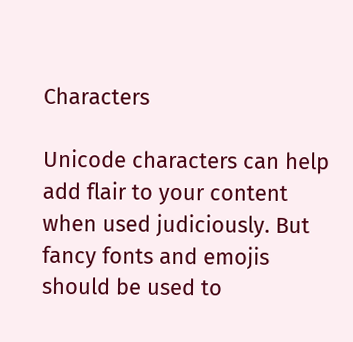Characters

Unicode characters can help add flair to your content when used judiciously. But fancy fonts and emojis should be used to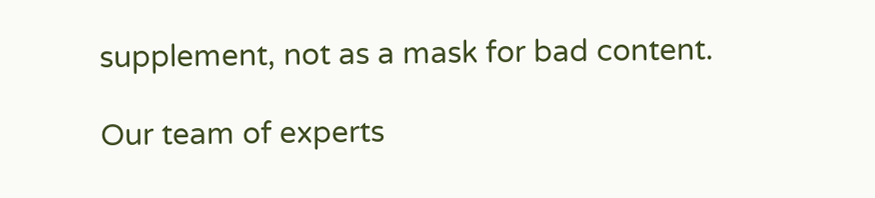supplement, not as a mask for bad content.

Our team of experts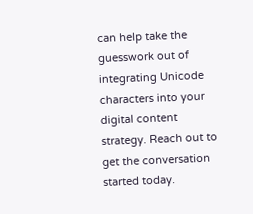can help take the guesswork out of integrating Unicode characters into your digital content strategy. Reach out to get the conversation started today.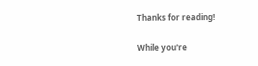Thanks for reading!

While you're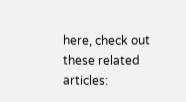here, check out these related articles: